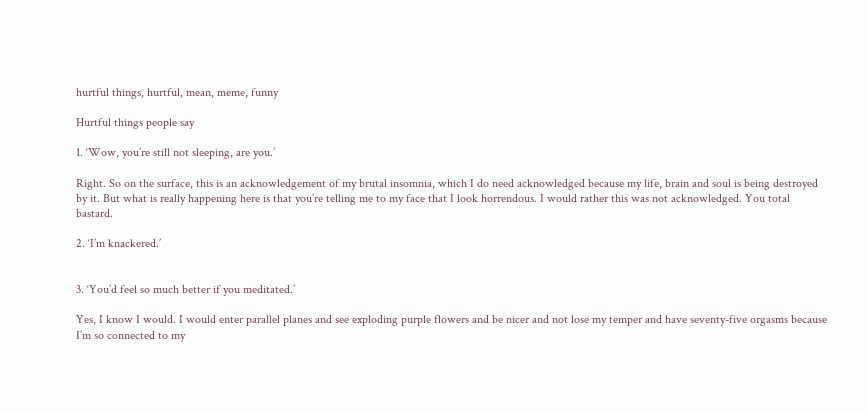hurtful things, hurtful, mean, meme, funny

Hurtful things people say

1. ‘Wow, you’re still not sleeping, are you.’

Right. So on the surface, this is an acknowledgement of my brutal insomnia, which I do need acknowledged because my life, brain and soul is being destroyed by it. But what is really happening here is that you’re telling me to my face that I look horrendous. I would rather this was not acknowledged. You total bastard.

2. ‘I’m knackered.’


3. ‘You’d feel so much better if you meditated.’

Yes, I know I would. I would enter parallel planes and see exploding purple flowers and be nicer and not lose my temper and have seventy-five orgasms because I’m so connected to my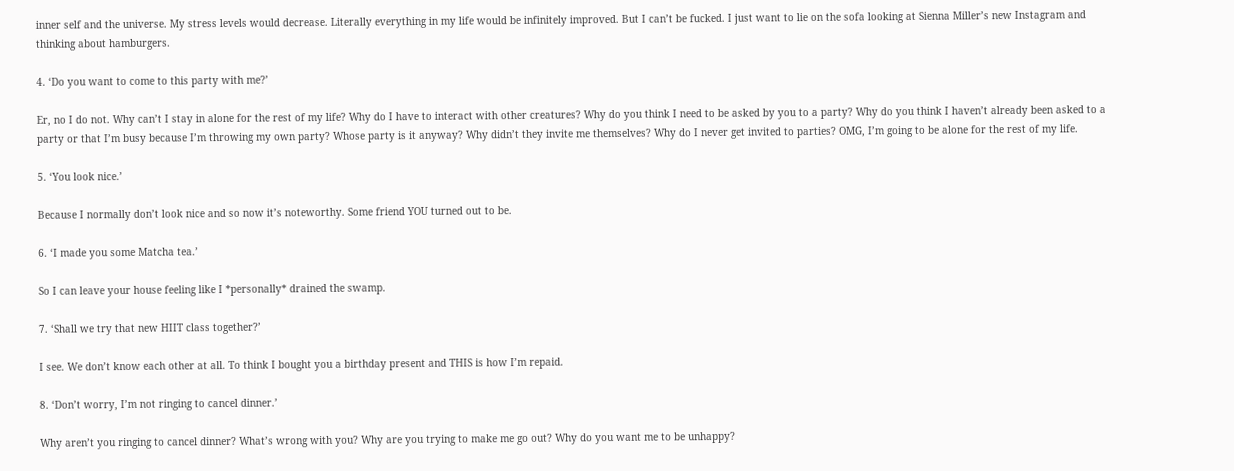inner self and the universe. My stress levels would decrease. Literally everything in my life would be infinitely improved. But I can’t be fucked. I just want to lie on the sofa looking at Sienna Miller’s new Instagram and thinking about hamburgers.

4. ‘Do you want to come to this party with me?’

Er, no I do not. Why can’t I stay in alone for the rest of my life? Why do I have to interact with other creatures? Why do you think I need to be asked by you to a party? Why do you think I haven’t already been asked to a party or that I’m busy because I’m throwing my own party? Whose party is it anyway? Why didn’t they invite me themselves? Why do I never get invited to parties? OMG, I’m going to be alone for the rest of my life.

5. ‘You look nice.’

Because I normally don’t look nice and so now it’s noteworthy. Some friend YOU turned out to be.

6. ‘I made you some Matcha tea.’

So I can leave your house feeling like I *personally* drained the swamp.

7. ‘Shall we try that new HIIT class together?’

I see. We don’t know each other at all. To think I bought you a birthday present and THIS is how I’m repaid.

8. ‘Don’t worry, I’m not ringing to cancel dinner.’

Why aren’t you ringing to cancel dinner? What’s wrong with you? Why are you trying to make me go out? Why do you want me to be unhappy?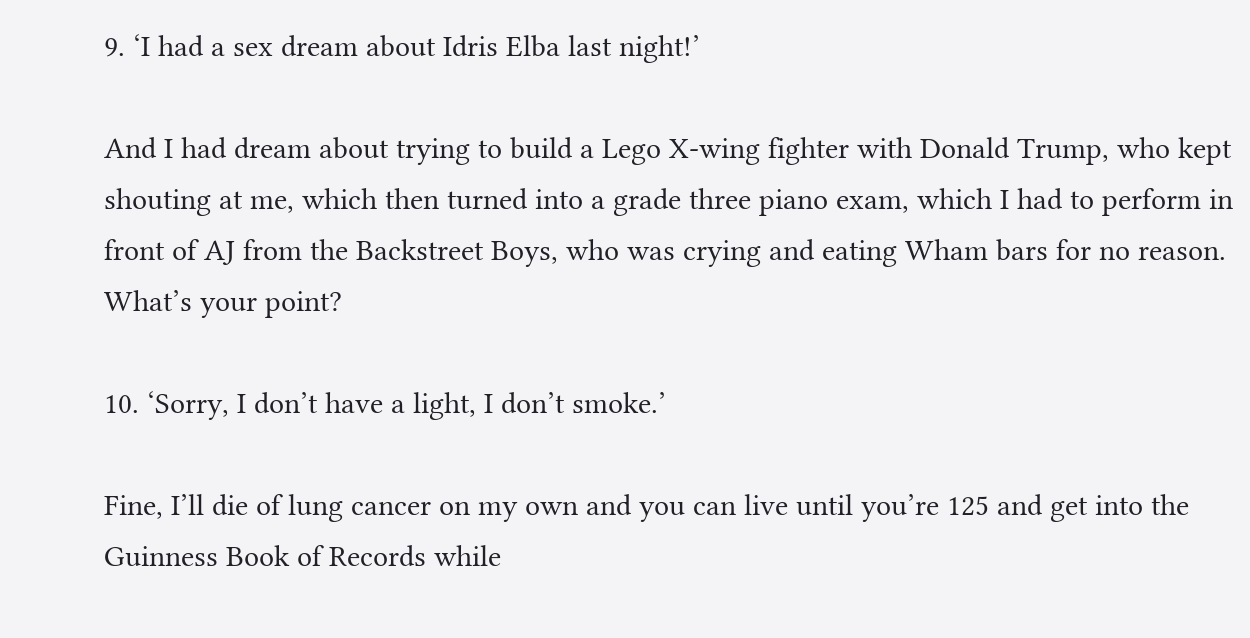9. ‘I had a sex dream about Idris Elba last night!’

And I had dream about trying to build a Lego X-wing fighter with Donald Trump, who kept shouting at me, which then turned into a grade three piano exam, which I had to perform in front of AJ from the Backstreet Boys, who was crying and eating Wham bars for no reason. What’s your point?

10. ‘Sorry, I don’t have a light, I don’t smoke.’

Fine, I’ll die of lung cancer on my own and you can live until you’re 125 and get into the Guinness Book of Records while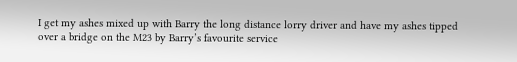I get my ashes mixed up with Barry the long distance lorry driver and have my ashes tipped over a bridge on the M23 by Barry’s favourite service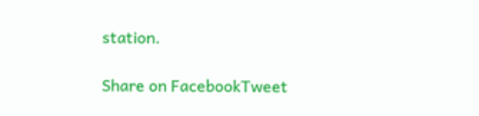station.

Share on FacebookTweet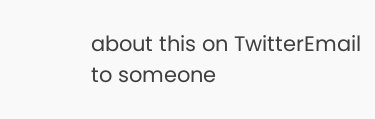about this on TwitterEmail to someone